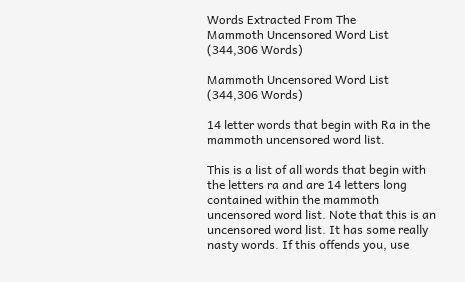Words Extracted From The
Mammoth Uncensored Word List (344,306 Words)

Mammoth Uncensored Word List (344,306 Words)

14 letter words that begin with Ra in the mammoth uncensored word list.

This is a list of all words that begin with the letters ra and are 14 letters long contained within the mammoth uncensored word list. Note that this is an uncensored word list. It has some really nasty words. If this offends you, use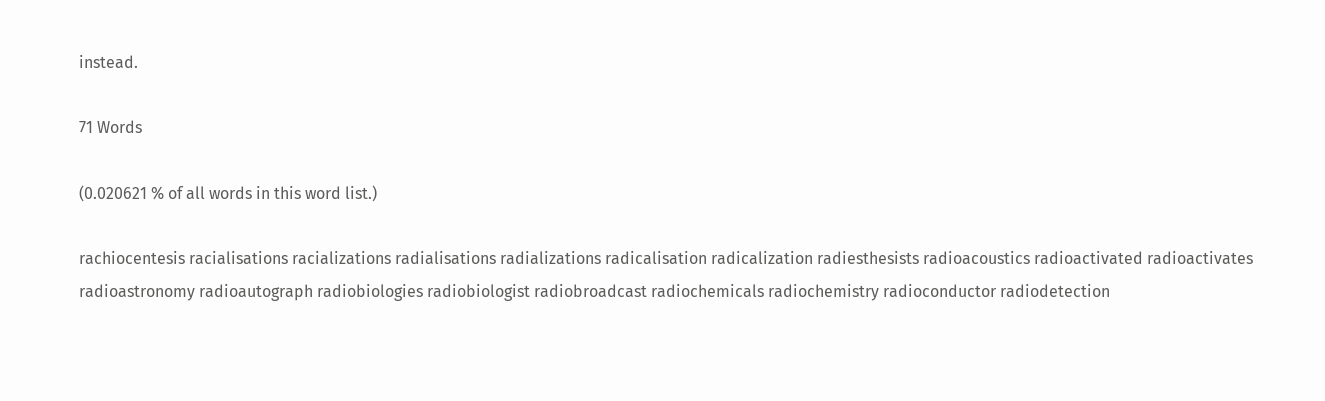instead.

71 Words

(0.020621 % of all words in this word list.)

rachiocentesis racialisations racializations radialisations radializations radicalisation radicalization radiesthesists radioacoustics radioactivated radioactivates radioastronomy radioautograph radiobiologies radiobiologist radiobroadcast radiochemicals radiochemistry radioconductor radiodetection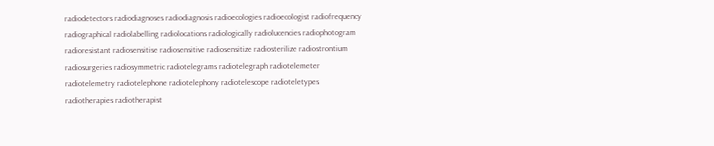radiodetectors radiodiagnoses radiodiagnosis radioecologies radioecologist radiofrequency radiographical radiolabelling radiolocations radiologically radiolucencies radiophotogram radioresistant radiosensitise radiosensitive radiosensitize radiosterilize radiostrontium radiosurgeries radiosymmetric radiotelegrams radiotelegraph radiotelemeter radiotelemetry radiotelephone radiotelephony radiotelescope radioteletypes radiotherapies radiotherapist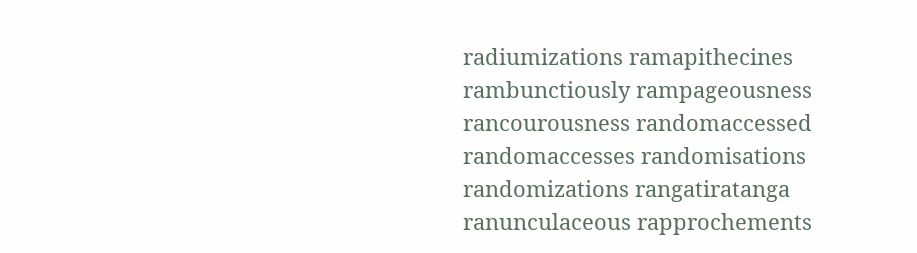radiumizations ramapithecines rambunctiously rampageousness rancourousness randomaccessed randomaccesses randomisations randomizations rangatiratanga ranunculaceous rapprochements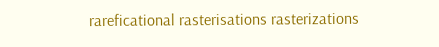rareficational rasterisations rasterizations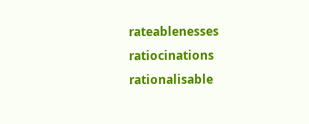rateablenesses ratiocinations rationalisable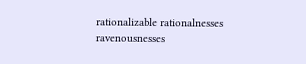rationalizable rationalnesses ravenousnesses